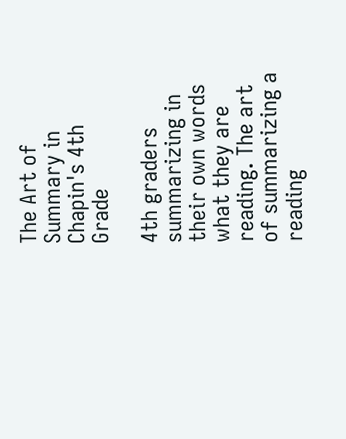The Art of Summary in Chapin's 4th Grade

4th graders summarizing in their own words what they are reading. The art of summarizing a reading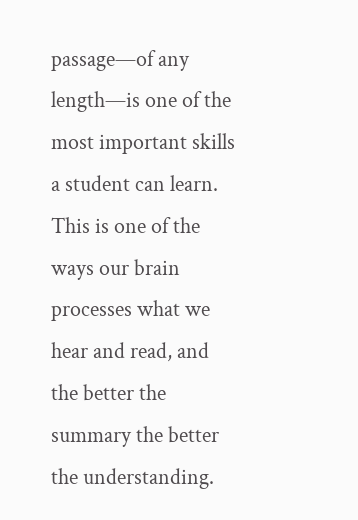passage—of any length—is one of the most important skills a student can learn. This is one of the ways our brain processes what we hear and read, and the better the summary the better the understanding.